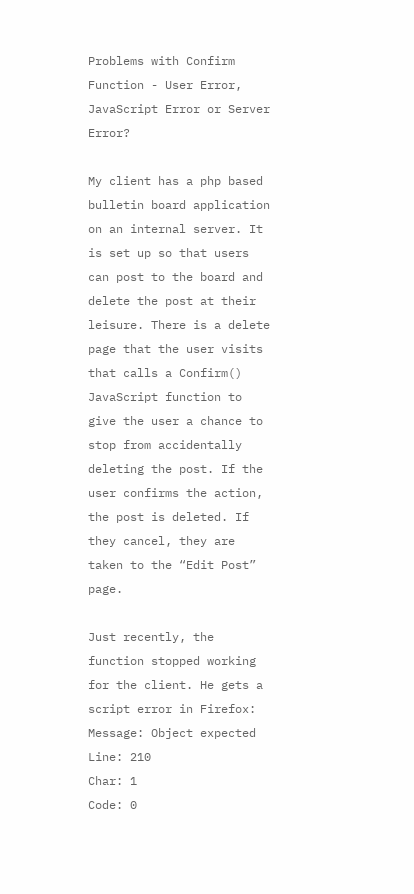Problems with Confirm Function - User Error, JavaScript Error or Server Error?

My client has a php based bulletin board application on an internal server. It is set up so that users can post to the board and delete the post at their leisure. There is a delete page that the user visits that calls a Confirm() JavaScript function to give the user a chance to stop from accidentally deleting the post. If the user confirms the action, the post is deleted. If they cancel, they are taken to the “Edit Post” page.

Just recently, the function stopped working for the client. He gets a script error in Firefox:
Message: Object expected
Line: 210
Char: 1
Code: 0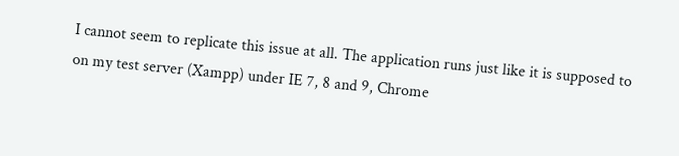I cannot seem to replicate this issue at all. The application runs just like it is supposed to on my test server (Xampp) under IE 7, 8 and 9, Chrome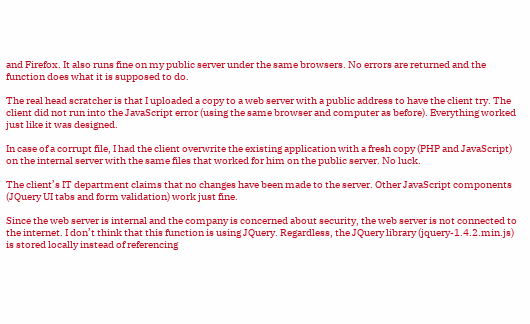and Firefox. It also runs fine on my public server under the same browsers. No errors are returned and the function does what it is supposed to do.

The real head scratcher is that I uploaded a copy to a web server with a public address to have the client try. The client did not run into the JavaScript error (using the same browser and computer as before). Everything worked just like it was designed.

In case of a corrupt file, I had the client overwrite the existing application with a fresh copy (PHP and JavaScript) on the internal server with the same files that worked for him on the public server. No luck.

The client’s IT department claims that no changes have been made to the server. Other JavaScript components (JQuery UI tabs and form validation) work just fine.

Since the web server is internal and the company is concerned about security, the web server is not connected to the internet. I don’t think that this function is using JQuery. Regardless, the JQuery library (jquery-1.4.2.min.js) is stored locally instead of referencing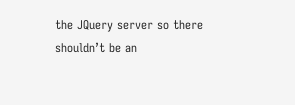the JQuery server so there shouldn’t be an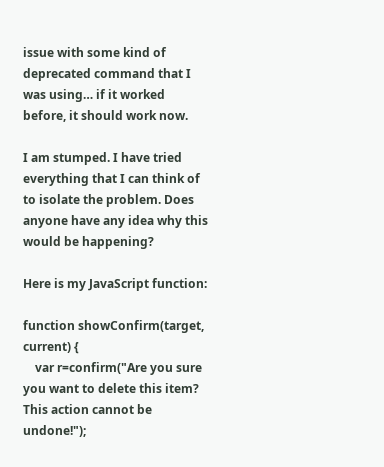issue with some kind of deprecated command that I was using… if it worked before, it should work now.

I am stumped. I have tried everything that I can think of to isolate the problem. Does anyone have any idea why this would be happening?

Here is my JavaScript function:

function showConfirm(target, current) {
    var r=confirm("Are you sure you want to delete this item?  This action cannot be undone!");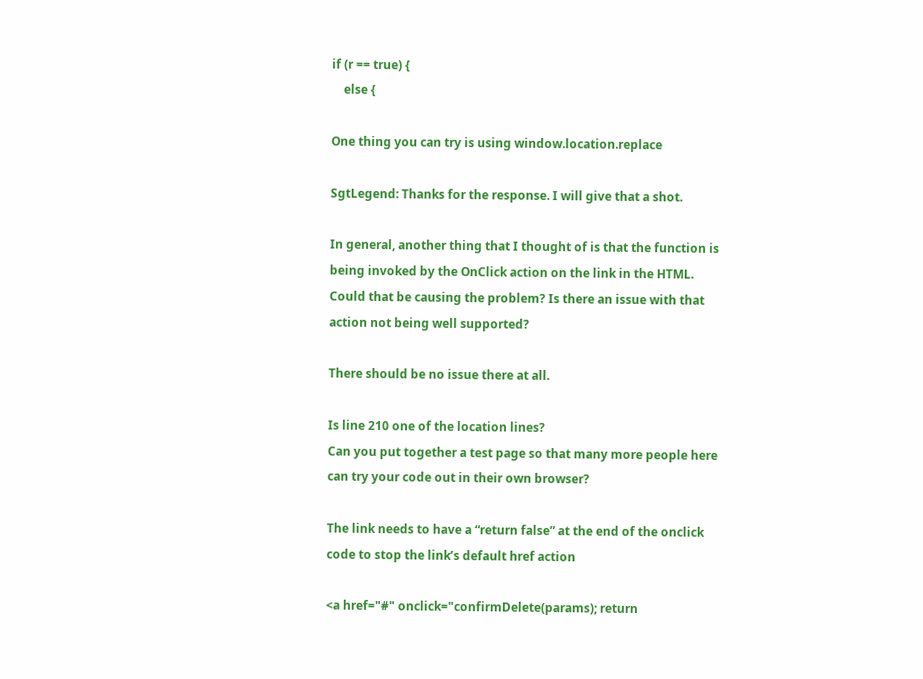if (r == true) {
    else {

One thing you can try is using window.location.replace

SgtLegend: Thanks for the response. I will give that a shot.

In general, another thing that I thought of is that the function is being invoked by the OnClick action on the link in the HTML. Could that be causing the problem? Is there an issue with that action not being well supported?

There should be no issue there at all.

Is line 210 one of the location lines?
Can you put together a test page so that many more people here can try your code out in their own browser?

The link needs to have a “return false” at the end of the onclick code to stop the link’s default href action

<a href="#" onclick="confirmDelete(params); return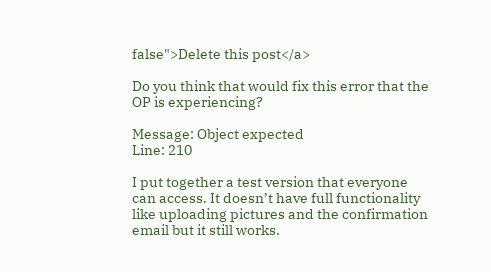false">Delete this post</a>

Do you think that would fix this error that the OP is experiencing?

Message: Object expected
Line: 210

I put together a test version that everyone can access. It doesn’t have full functionality like uploading pictures and the confirmation email but it still works.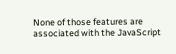None of those features are associated with the JavaScript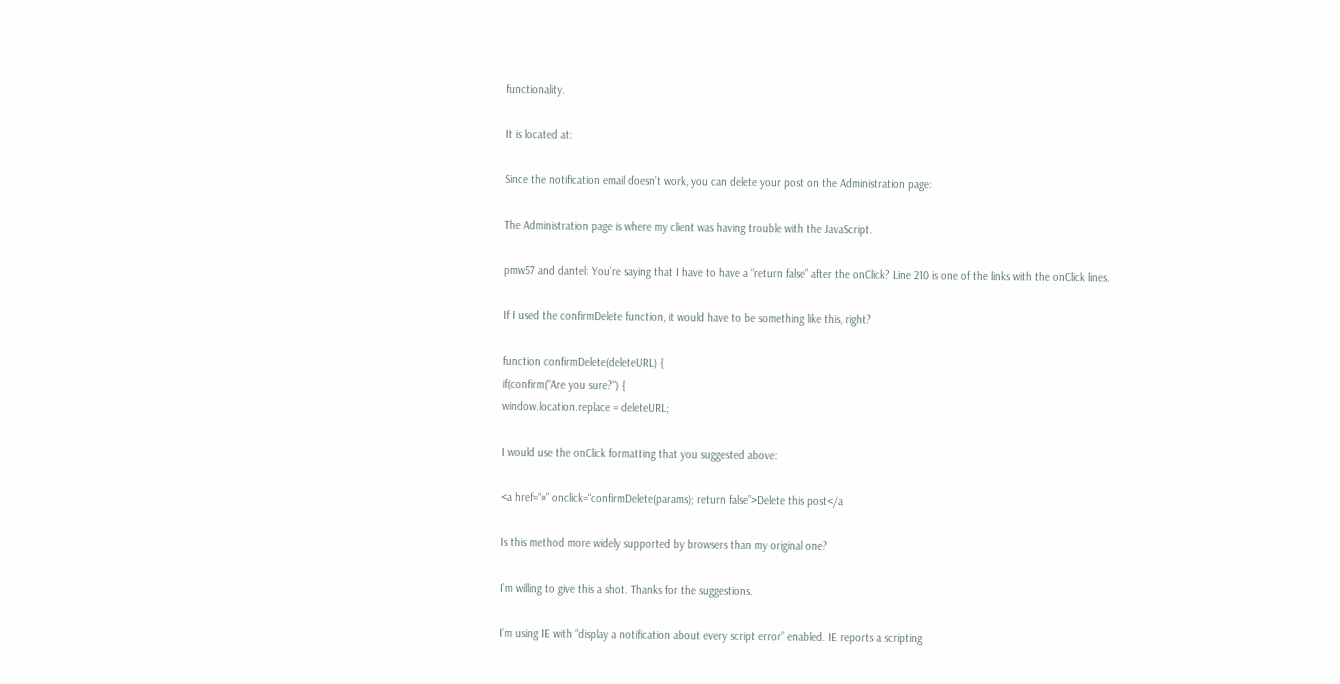functionality.

It is located at:

Since the notification email doesn’t work, you can delete your post on the Administration page:

The Administration page is where my client was having trouble with the JavaScript.

pmw57 and dantel: You’re saying that I have to have a “return false” after the onClick? Line 210 is one of the links with the onClick lines.

If I used the confirmDelete function, it would have to be something like this, right?

function confirmDelete(deleteURL) {
if(confirm("Are you sure?") {
window.location.replace = deleteURL;

I would use the onClick formatting that you suggested above:

<a href=“#” onclick=“confirmDelete(params); return false”>Delete this post</a

Is this method more widely supported by browsers than my original one?

I’m willing to give this a shot. Thanks for the suggestions.

I’m using IE with “display a notification about every script error” enabled. IE reports a scripting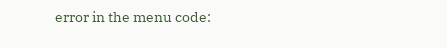error in the menu code: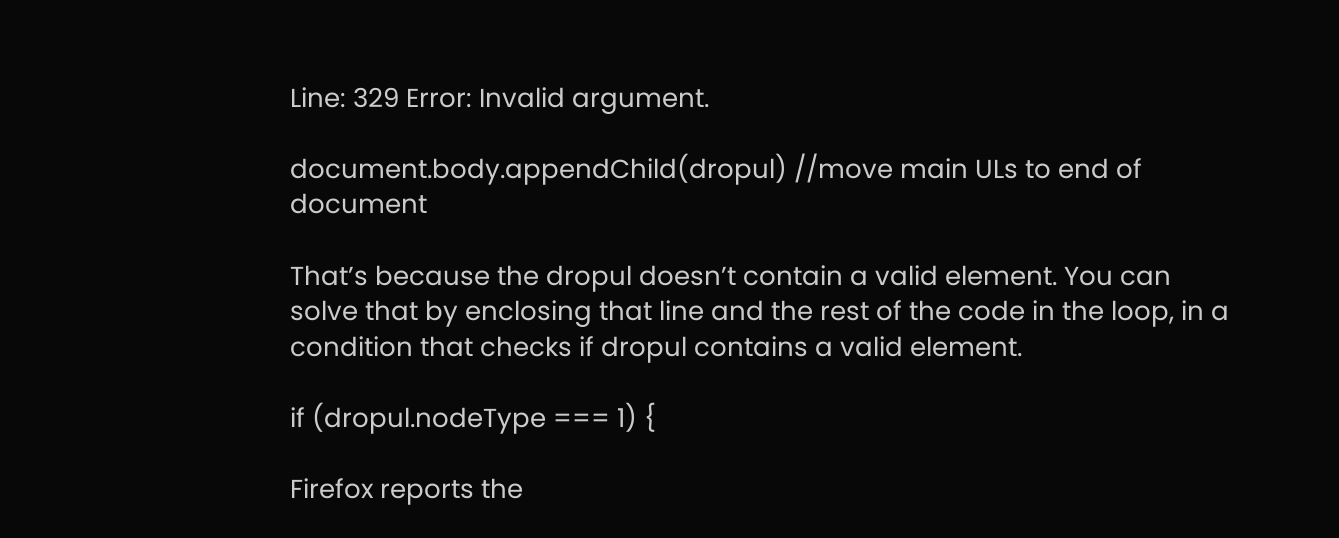Line: 329 Error: Invalid argument.

document.body.appendChild(dropul) //move main ULs to end of document

That’s because the dropul doesn’t contain a valid element. You can solve that by enclosing that line and the rest of the code in the loop, in a condition that checks if dropul contains a valid element.

if (dropul.nodeType === 1) {

Firefox reports the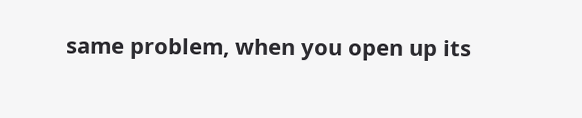same problem, when you open up its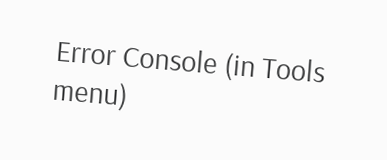Error Console (in Tools menu)